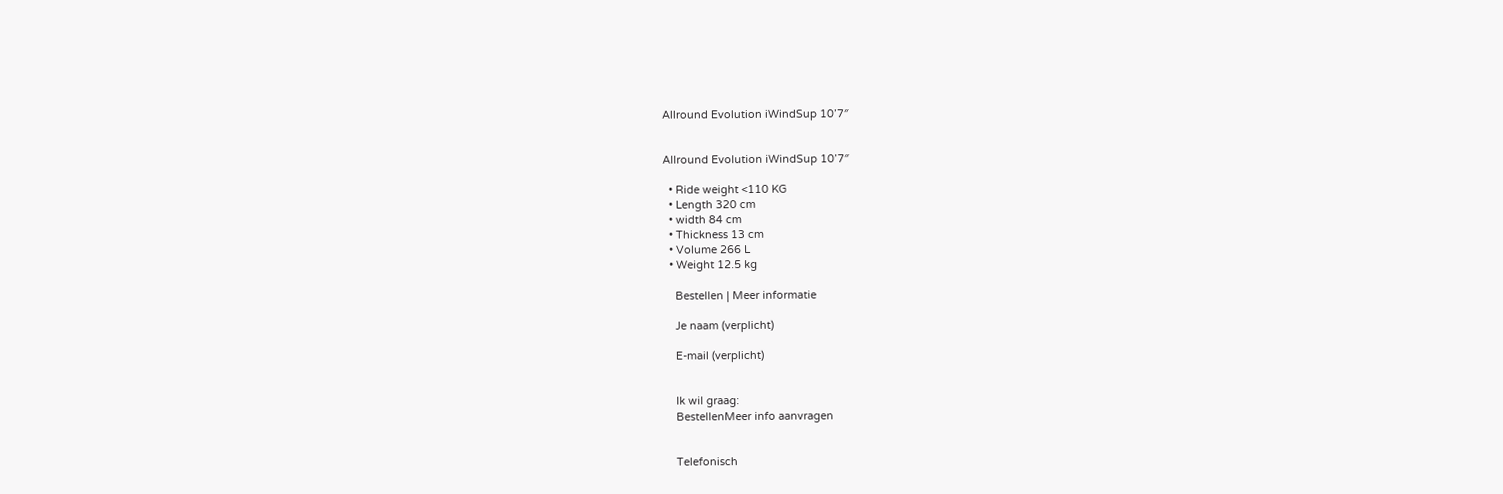Allround Evolution iWindSup 10’7″


Allround Evolution iWindSup 10’7″

  • Ride weight <110 KG
  • Length 320 cm
  • width 84 cm
  • Thickness 13 cm
  • Volume 266 L
  • Weight 12.5 kg

    Bestellen | Meer informatie

    Je naam (verplicht)

    E-mail (verplicht)


    Ik wil graag:
    BestellenMeer info aanvragen


    Telefonisch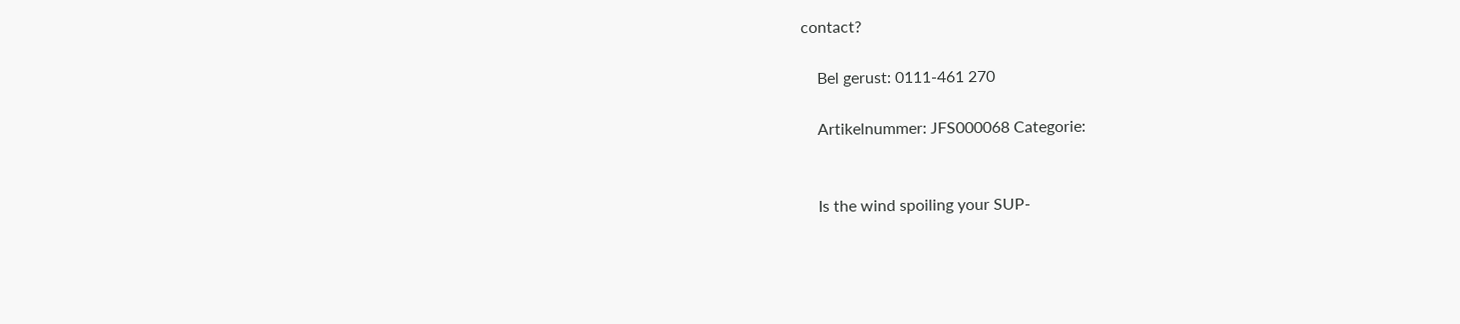contact?

    Bel gerust: 0111-461 270

    Artikelnummer: JFS000068 Categorie:


    Is the wind spoiling your SUP-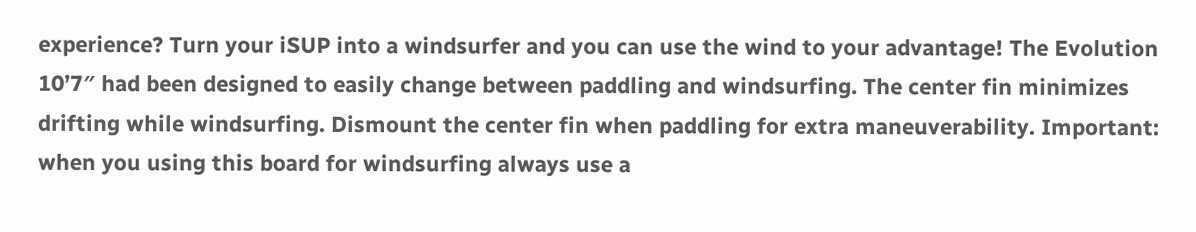experience? Turn your iSUP into a windsurfer and you can use the wind to your advantage! The Evolution 10’7″ had been designed to easily change between paddling and windsurfing. The center fin minimizes drifting while windsurfing. Dismount the center fin when paddling for extra maneuverability. Important: when you using this board for windsurfing always use a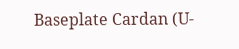Baseplate Cardan (U-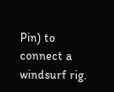Pin) to connect a windsurf rig.